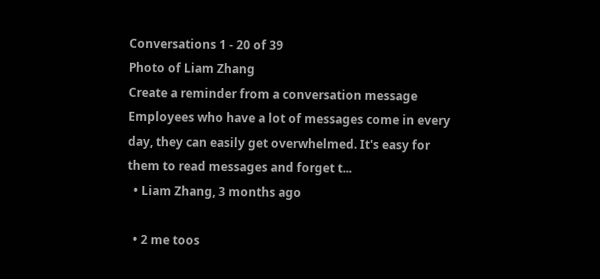Conversations 1 - 20 of 39
Photo of Liam Zhang
Create a reminder from a conversation message
Employees who have a lot of messages come in every day, they can easily get overwhelmed. It's easy for them to read messages and forget t...
  • Liam Zhang, 3 months ago

  • 2 me toos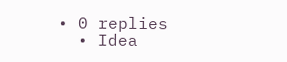• 0 replies
  • Idea